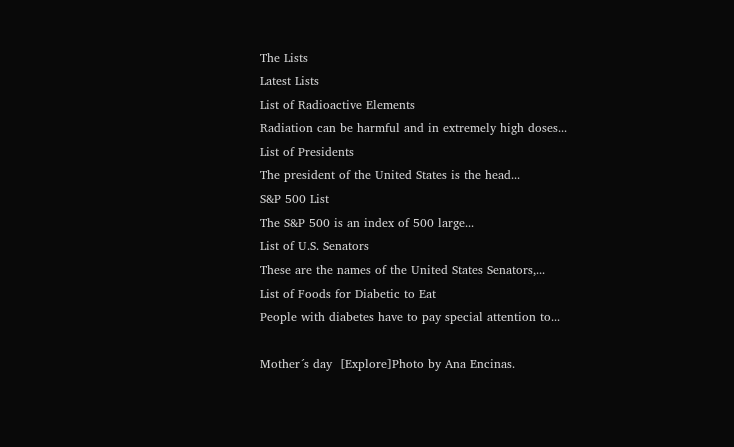The Lists
Latest Lists
List of Radioactive Elements
Radiation can be harmful and in extremely high doses...
List of Presidents
The president of the United States is the head...
S&P 500 List
The S&P 500 is an index of 500 large...
List of U.S. Senators
These are the names of the United States Senators,...
List of Foods for Diabetic to Eat
People with diabetes have to pay special attention to...

Mother´s day  [Explore]Photo by Ana Encinas.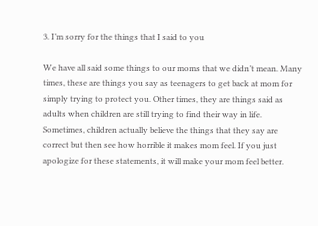3. I’m sorry for the things that I said to you

We have all said some things to our moms that we didn’t mean. Many times, these are things you say as teenagers to get back at mom for simply trying to protect you. Other times, they are things said as adults when children are still trying to find their way in life. Sometimes, children actually believe the things that they say are correct but then see how horrible it makes mom feel. If you just apologize for these statements, it will make your mom feel better.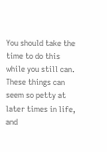You should take the time to do this while you still can. These things can seem so petty at later times in life, and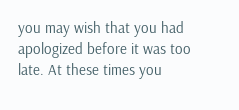you may wish that you had apologized before it was too late. At these times you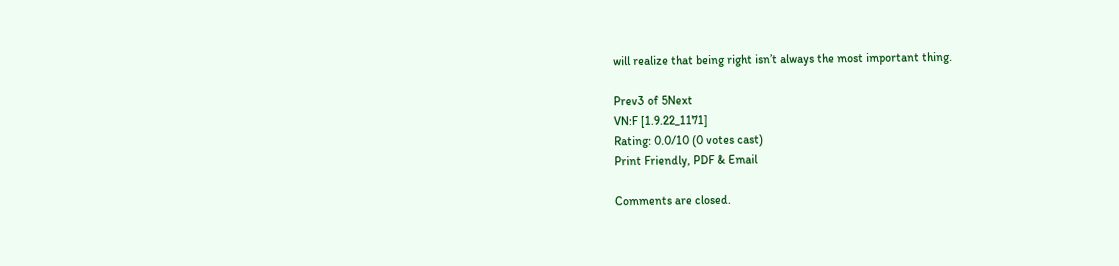will realize that being right isn’t always the most important thing.

Prev3 of 5Next
VN:F [1.9.22_1171]
Rating: 0.0/10 (0 votes cast)
Print Friendly, PDF & Email

Comments are closed.